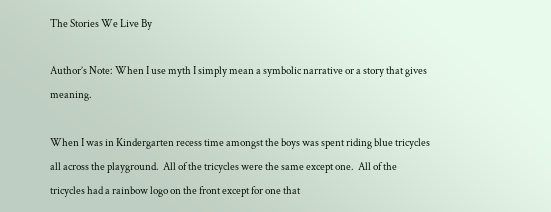The Stories We Live By

Author’s Note: When I use myth I simply mean a symbolic narrative or a story that gives meaning.

When I was in Kindergarten recess time amongst the boys was spent riding blue tricycles all across the playground.  All of the tricycles were the same except one.  All of the tricycles had a rainbow logo on the front except for one that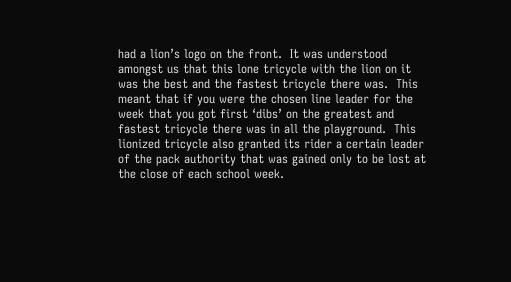had a lion’s logo on the front.  It was understood amongst us that this lone tricycle with the lion on it was the best and the fastest tricycle there was.  This meant that if you were the chosen line leader for the week that you got first ‘dibs’ on the greatest and fastest tricycle there was in all the playground.  This lionized tricycle also granted its rider a certain leader of the pack authority that was gained only to be lost at the close of each school week.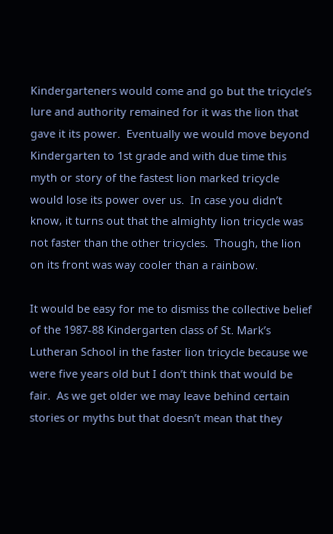Kindergarteners would come and go but the tricycle’s lure and authority remained for it was the lion that gave it its power.  Eventually we would move beyond Kindergarten to 1st grade and with due time this myth or story of the fastest lion marked tricycle would lose its power over us.  In case you didn’t know, it turns out that the almighty lion tricycle was not faster than the other tricycles.  Though, the lion on its front was way cooler than a rainbow.

It would be easy for me to dismiss the collective belief of the 1987-88 Kindergarten class of St. Mark’s Lutheran School in the faster lion tricycle because we were five years old but I don’t think that would be fair.  As we get older we may leave behind certain stories or myths but that doesn’t mean that they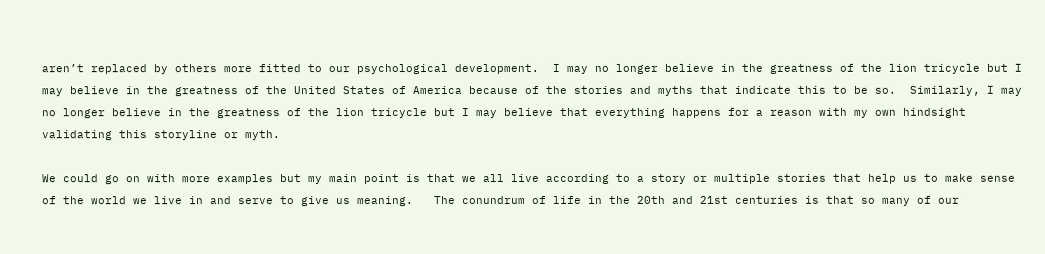aren’t replaced by others more fitted to our psychological development.  I may no longer believe in the greatness of the lion tricycle but I may believe in the greatness of the United States of America because of the stories and myths that indicate this to be so.  Similarly, I may no longer believe in the greatness of the lion tricycle but I may believe that everything happens for a reason with my own hindsight validating this storyline or myth.

We could go on with more examples but my main point is that we all live according to a story or multiple stories that help us to make sense of the world we live in and serve to give us meaning.   The conundrum of life in the 20th and 21st centuries is that so many of our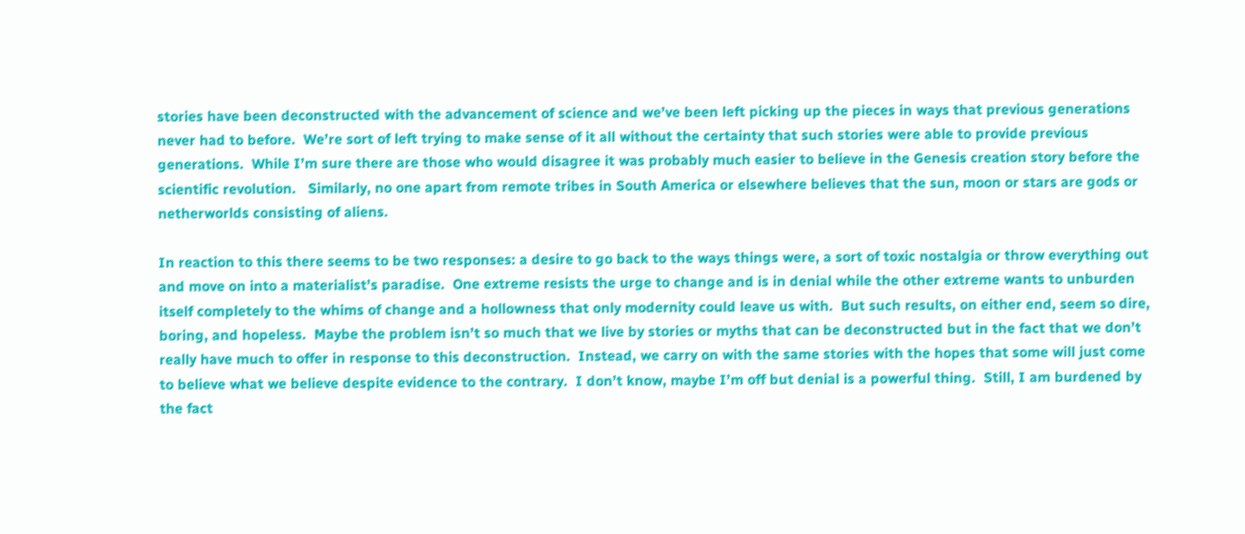stories have been deconstructed with the advancement of science and we’ve been left picking up the pieces in ways that previous generations never had to before.  We’re sort of left trying to make sense of it all without the certainty that such stories were able to provide previous generations.  While I’m sure there are those who would disagree it was probably much easier to believe in the Genesis creation story before the scientific revolution.   Similarly, no one apart from remote tribes in South America or elsewhere believes that the sun, moon or stars are gods or netherworlds consisting of aliens.

In reaction to this there seems to be two responses: a desire to go back to the ways things were, a sort of toxic nostalgia or throw everything out and move on into a materialist’s paradise.  One extreme resists the urge to change and is in denial while the other extreme wants to unburden itself completely to the whims of change and a hollowness that only modernity could leave us with.  But such results, on either end, seem so dire, boring, and hopeless.  Maybe the problem isn’t so much that we live by stories or myths that can be deconstructed but in the fact that we don’t really have much to offer in response to this deconstruction.  Instead, we carry on with the same stories with the hopes that some will just come to believe what we believe despite evidence to the contrary.  I don’t know, maybe I’m off but denial is a powerful thing.  Still, I am burdened by the fact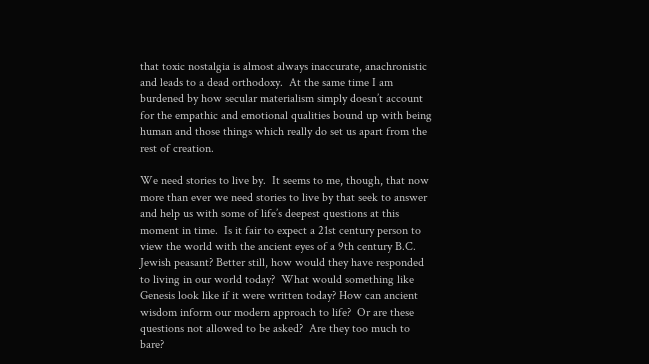that toxic nostalgia is almost always inaccurate, anachronistic and leads to a dead orthodoxy.  At the same time I am burdened by how secular materialism simply doesn’t account for the empathic and emotional qualities bound up with being human and those things which really do set us apart from the rest of creation.

We need stories to live by.  It seems to me, though, that now more than ever we need stories to live by that seek to answer and help us with some of life’s deepest questions at this moment in time.  Is it fair to expect a 21st century person to view the world with the ancient eyes of a 9th century B.C. Jewish peasant? Better still, how would they have responded to living in our world today?  What would something like Genesis look like if it were written today? How can ancient wisdom inform our modern approach to life?  Or are these questions not allowed to be asked?  Are they too much to bare?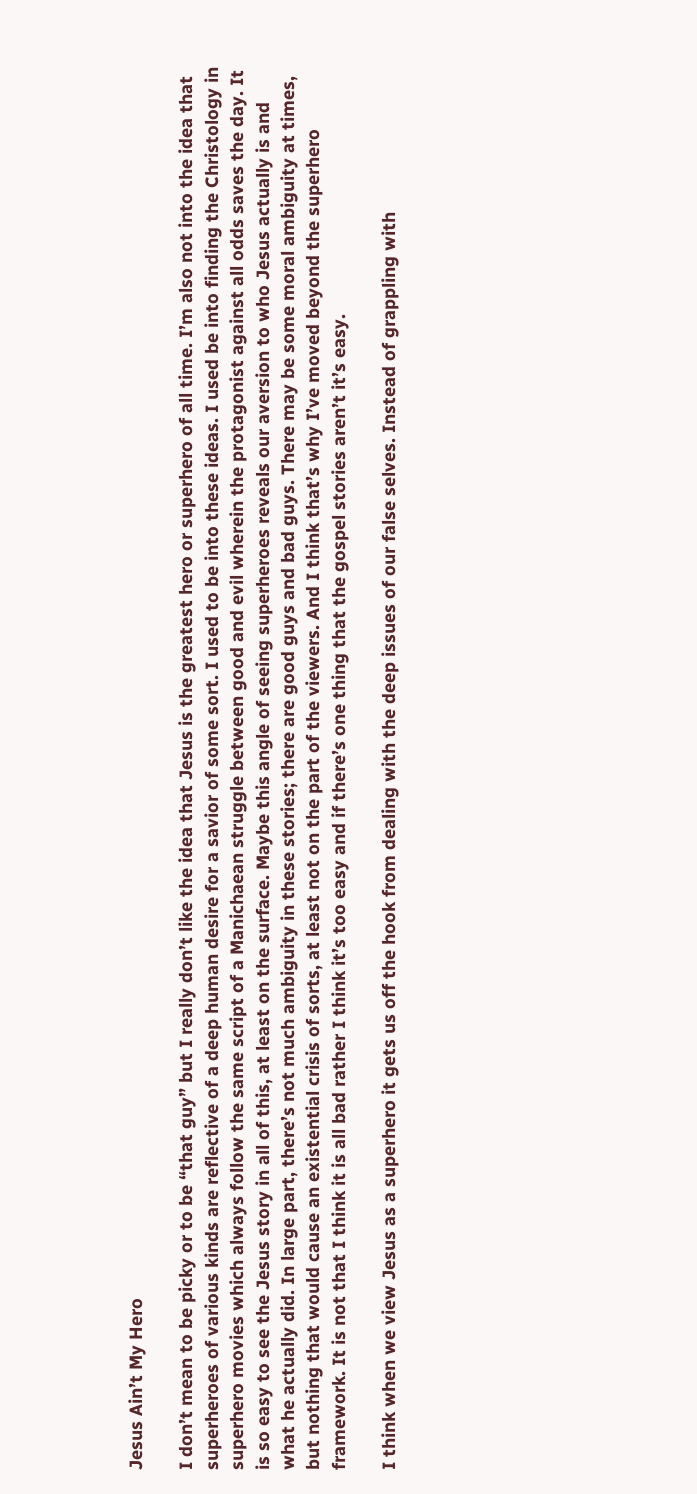Jesus Ain’t My Hero

I don’t mean to be picky or to be “that guy” but I really don’t like the idea that Jesus is the greatest hero or superhero of all time. I’m also not into the idea that superheroes of various kinds are reflective of a deep human desire for a savior of some sort. I used to be into these ideas. I used be into finding the Christology in superhero movies which always follow the same script of a Manichaean struggle between good and evil wherein the protagonist against all odds saves the day. It is so easy to see the Jesus story in all of this, at least on the surface. Maybe this angle of seeing superheroes reveals our aversion to who Jesus actually is and what he actually did. In large part, there’s not much ambiguity in these stories; there are good guys and bad guys. There may be some moral ambiguity at times, but nothing that would cause an existential crisis of sorts, at least not on the part of the viewers. And I think that’s why I’ve moved beyond the superhero framework. It is not that I think it is all bad rather I think it’s too easy and if there’s one thing that the gospel stories aren’t it’s easy.

I think when we view Jesus as a superhero it gets us off the hook from dealing with the deep issues of our false selves. Instead of grappling with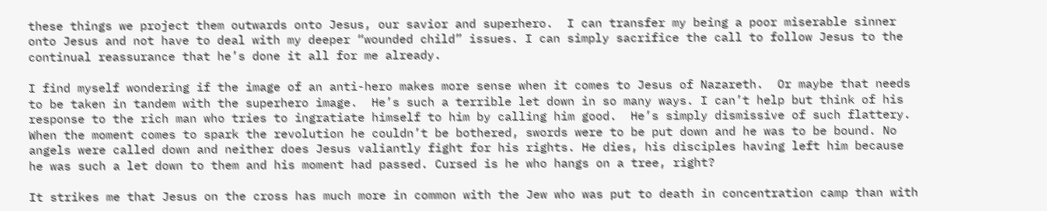these things we project them outwards onto Jesus, our savior and superhero.  I can transfer my being a poor miserable sinner onto Jesus and not have to deal with my deeper “wounded child” issues. I can simply sacrifice the call to follow Jesus to the continual reassurance that he’s done it all for me already.

I find myself wondering if the image of an anti-hero makes more sense when it comes to Jesus of Nazareth.  Or maybe that needs to be taken in tandem with the superhero image.  He’s such a terrible let down in so many ways. I can’t help but think of his response to the rich man who tries to ingratiate himself to him by calling him good.  He’s simply dismissive of such flattery.  When the moment comes to spark the revolution he couldn’t be bothered, swords were to be put down and he was to be bound. No angels were called down and neither does Jesus valiantly fight for his rights. He dies, his disciples having left him because he was such a let down to them and his moment had passed. Cursed is he who hangs on a tree, right?

It strikes me that Jesus on the cross has much more in common with the Jew who was put to death in concentration camp than with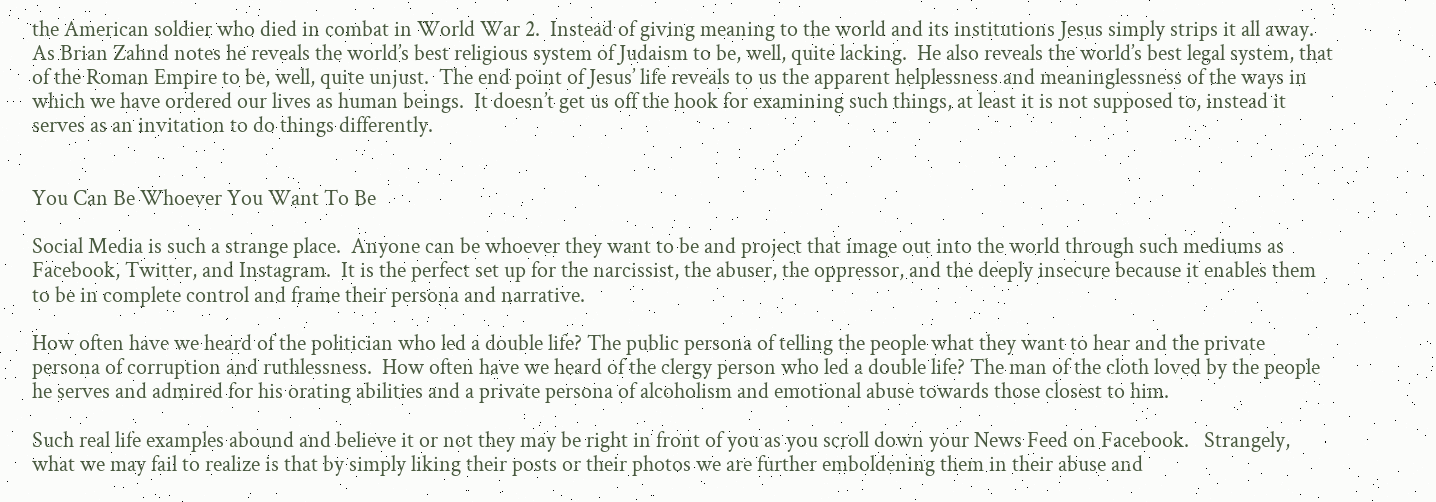the American soldier who died in combat in World War 2.  Instead of giving meaning to the world and its institutions Jesus simply strips it all away.  As Brian Zahnd notes he reveals the world’s best religious system of Judaism to be, well, quite lacking.  He also reveals the world’s best legal system, that of the Roman Empire to be, well, quite unjust.  The end point of Jesus’ life reveals to us the apparent helplessness and meaninglessness of the ways in which we have ordered our lives as human beings.  It doesn’t get us off the hook for examining such things, at least it is not supposed to, instead it serves as an invitation to do things differently.


You Can Be Whoever You Want To Be

Social Media is such a strange place.  Anyone can be whoever they want to be and project that image out into the world through such mediums as Facebook, Twitter, and Instagram.  It is the perfect set up for the narcissist, the abuser, the oppressor, and the deeply insecure because it enables them to be in complete control and frame their persona and narrative.

How often have we heard of the politician who led a double life? The public persona of telling the people what they want to hear and the private persona of corruption and ruthlessness.  How often have we heard of the clergy person who led a double life? The man of the cloth loved by the people he serves and admired for his orating abilities and a private persona of alcoholism and emotional abuse towards those closest to him.

Such real life examples abound and believe it or not they may be right in front of you as you scroll down your News Feed on Facebook.   Strangely, what we may fail to realize is that by simply liking their posts or their photos we are further emboldening them in their abuse and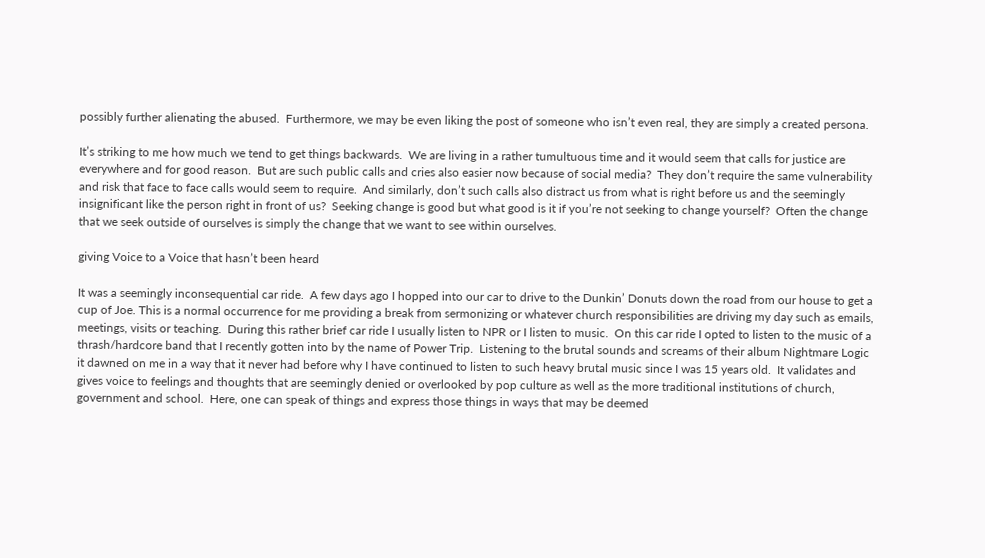possibly further alienating the abused.  Furthermore, we may be even liking the post of someone who isn’t even real, they are simply a created persona.

It’s striking to me how much we tend to get things backwards.  We are living in a rather tumultuous time and it would seem that calls for justice are everywhere and for good reason.  But are such public calls and cries also easier now because of social media?  They don’t require the same vulnerability and risk that face to face calls would seem to require.  And similarly, don’t such calls also distract us from what is right before us and the seemingly insignificant like the person right in front of us?  Seeking change is good but what good is it if you’re not seeking to change yourself?  Often the change that we seek outside of ourselves is simply the change that we want to see within ourselves.

giving Voice to a Voice that hasn’t been heard

It was a seemingly inconsequential car ride.  A few days ago I hopped into our car to drive to the Dunkin’ Donuts down the road from our house to get a cup of Joe. This is a normal occurrence for me providing a break from sermonizing or whatever church responsibilities are driving my day such as emails, meetings, visits or teaching.  During this rather brief car ride I usually listen to NPR or I listen to music.  On this car ride I opted to listen to the music of a thrash/hardcore band that I recently gotten into by the name of Power Trip.  Listening to the brutal sounds and screams of their album Nightmare Logic it dawned on me in a way that it never had before why I have continued to listen to such heavy brutal music since I was 15 years old.  It validates and gives voice to feelings and thoughts that are seemingly denied or overlooked by pop culture as well as the more traditional institutions of church, government and school.  Here, one can speak of things and express those things in ways that may be deemed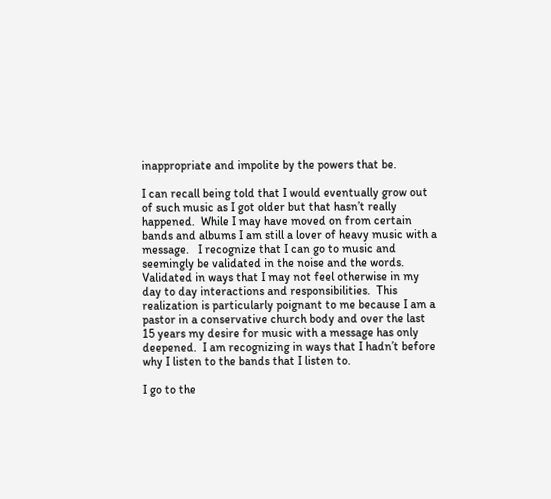inappropriate and impolite by the powers that be.

I can recall being told that I would eventually grow out of such music as I got older but that hasn’t really happened.  While I may have moved on from certain bands and albums I am still a lover of heavy music with a message.   I recognize that I can go to music and seemingly be validated in the noise and the words.  Validated in ways that I may not feel otherwise in my day to day interactions and responsibilities.  This realization is particularly poignant to me because I am a pastor in a conservative church body and over the last 15 years my desire for music with a message has only deepened.  I am recognizing in ways that I hadn’t before why I listen to the bands that I listen to.

I go to the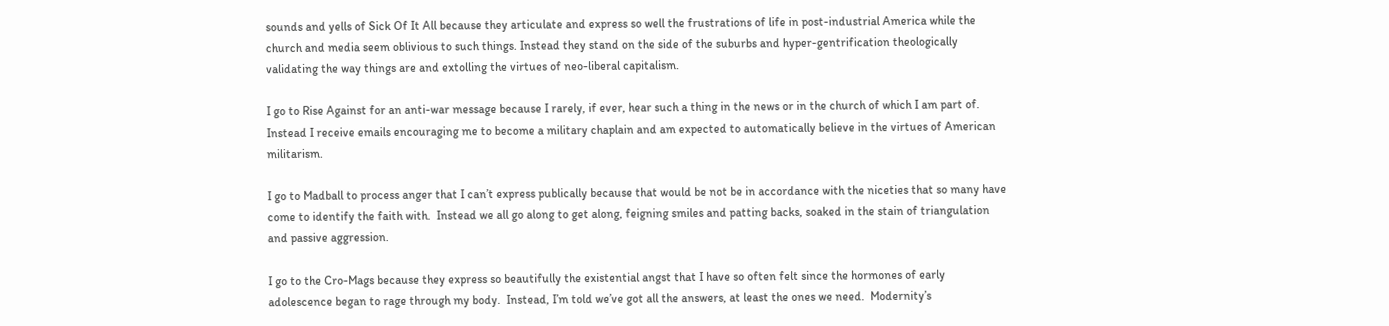sounds and yells of Sick Of It All because they articulate and express so well the frustrations of life in post-industrial America while the church and media seem oblivious to such things. Instead they stand on the side of the suburbs and hyper-gentrification theologically validating the way things are and extolling the virtues of neo-liberal capitalism.

I go to Rise Against for an anti-war message because I rarely, if ever, hear such a thing in the news or in the church of which I am part of.   Instead I receive emails encouraging me to become a military chaplain and am expected to automatically believe in the virtues of American militarism.

I go to Madball to process anger that I can’t express publically because that would be not be in accordance with the niceties that so many have come to identify the faith with.  Instead we all go along to get along, feigning smiles and patting backs, soaked in the stain of triangulation and passive aggression.

I go to the Cro-Mags because they express so beautifully the existential angst that I have so often felt since the hormones of early adolescence began to rage through my body.  Instead, I’m told we’ve got all the answers, at least the ones we need.  Modernity’s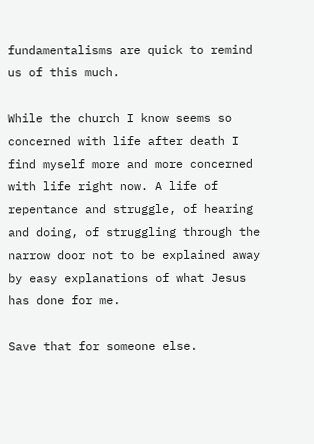fundamentalisms are quick to remind us of this much.

While the church I know seems so concerned with life after death I find myself more and more concerned with life right now. A life of repentance and struggle, of hearing and doing, of struggling through the narrow door not to be explained away by easy explanations of what Jesus has done for me.

Save that for someone else.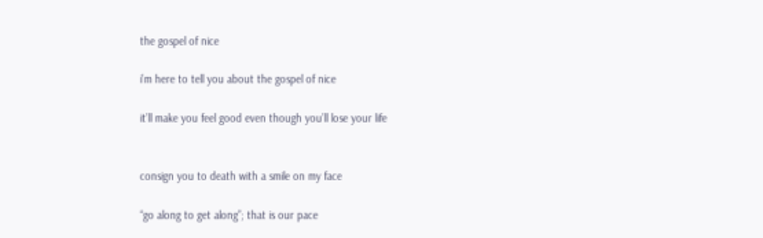the gospel of nice

i’m here to tell you about the gospel of nice

it’ll make you feel good even though you’ll lose your life


consign you to death with a smile on my face

“go along to get along”; that is our pace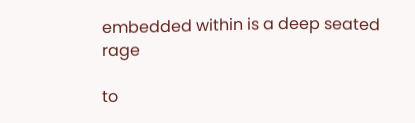embedded within is a deep seated rage

to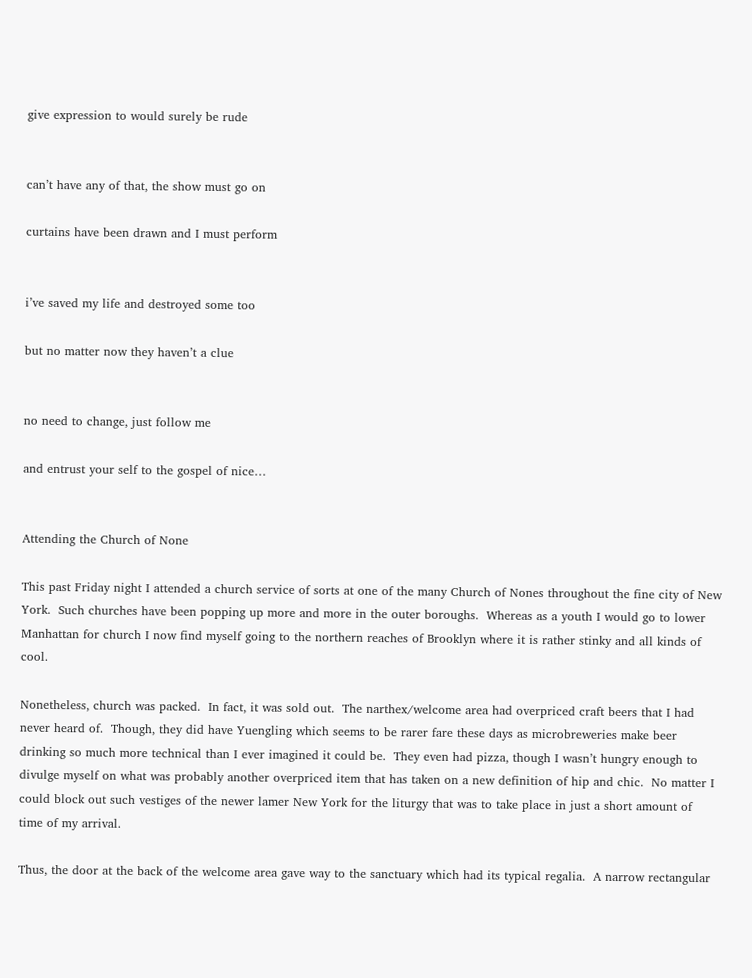give expression to would surely be rude


can’t have any of that, the show must go on

curtains have been drawn and I must perform


i’ve saved my life and destroyed some too

but no matter now they haven’t a clue


no need to change, just follow me

and entrust your self to the gospel of nice…


Attending the Church of None

This past Friday night I attended a church service of sorts at one of the many Church of Nones throughout the fine city of New York.  Such churches have been popping up more and more in the outer boroughs.  Whereas as a youth I would go to lower Manhattan for church I now find myself going to the northern reaches of Brooklyn where it is rather stinky and all kinds of cool.

Nonetheless, church was packed.  In fact, it was sold out.  The narthex/welcome area had overpriced craft beers that I had never heard of.  Though, they did have Yuengling which seems to be rarer fare these days as microbreweries make beer drinking so much more technical than I ever imagined it could be.  They even had pizza, though I wasn’t hungry enough to divulge myself on what was probably another overpriced item that has taken on a new definition of hip and chic.  No matter I could block out such vestiges of the newer lamer New York for the liturgy that was to take place in just a short amount of time of my arrival.

Thus, the door at the back of the welcome area gave way to the sanctuary which had its typical regalia.  A narrow rectangular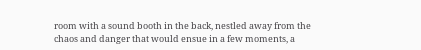room with a sound booth in the back, nestled away from the chaos and danger that would ensue in a few moments, a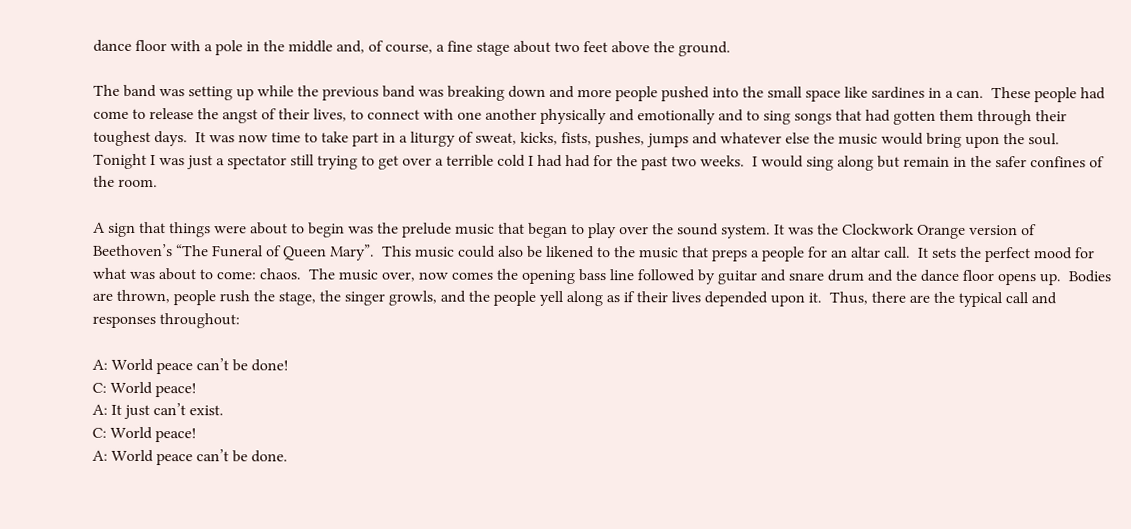dance floor with a pole in the middle and, of course, a fine stage about two feet above the ground.

The band was setting up while the previous band was breaking down and more people pushed into the small space like sardines in a can.  These people had come to release the angst of their lives, to connect with one another physically and emotionally and to sing songs that had gotten them through their toughest days.  It was now time to take part in a liturgy of sweat, kicks, fists, pushes, jumps and whatever else the music would bring upon the soul.  Tonight I was just a spectator still trying to get over a terrible cold I had had for the past two weeks.  I would sing along but remain in the safer confines of the room.

A sign that things were about to begin was the prelude music that began to play over the sound system. It was the Clockwork Orange version of Beethoven’s “The Funeral of Queen Mary”.  This music could also be likened to the music that preps a people for an altar call.  It sets the perfect mood for what was about to come: chaos.  The music over, now comes the opening bass line followed by guitar and snare drum and the dance floor opens up.  Bodies are thrown, people rush the stage, the singer growls, and the people yell along as if their lives depended upon it.  Thus, there are the typical call and responses throughout:

A: World peace can’t be done!
C: World peace!
A: It just can’t exist.
C: World peace!
A: World peace can’t be done.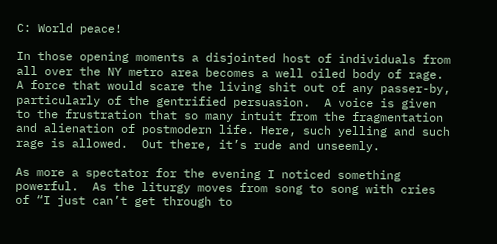C: World peace!

In those opening moments a disjointed host of individuals from all over the NY metro area becomes a well oiled body of rage. A force that would scare the living shit out of any passer-by, particularly of the gentrified persuasion.  A voice is given to the frustration that so many intuit from the fragmentation and alienation of postmodern life. Here, such yelling and such rage is allowed.  Out there, it’s rude and unseemly.

As more a spectator for the evening I noticed something powerful.  As the liturgy moves from song to song with cries of “I just can’t get through to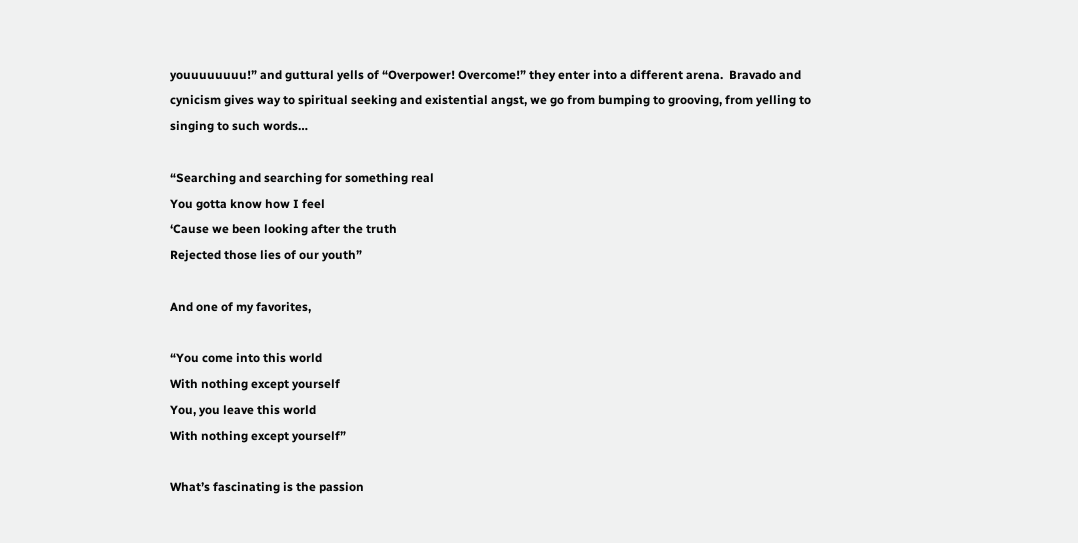youuuuuuuu!” and guttural yells of “Overpower! Overcome!” they enter into a different arena.  Bravado and cynicism gives way to spiritual seeking and existential angst, we go from bumping to grooving, from yelling to singing to such words…

“Searching and searching for something real
You gotta know how I feel
‘Cause we been looking after the truth
Rejected those lies of our youth”

And one of my favorites,

“You come into this world
With nothing except yourself
You, you leave this world
With nothing except yourself”

What’s fascinating is the passion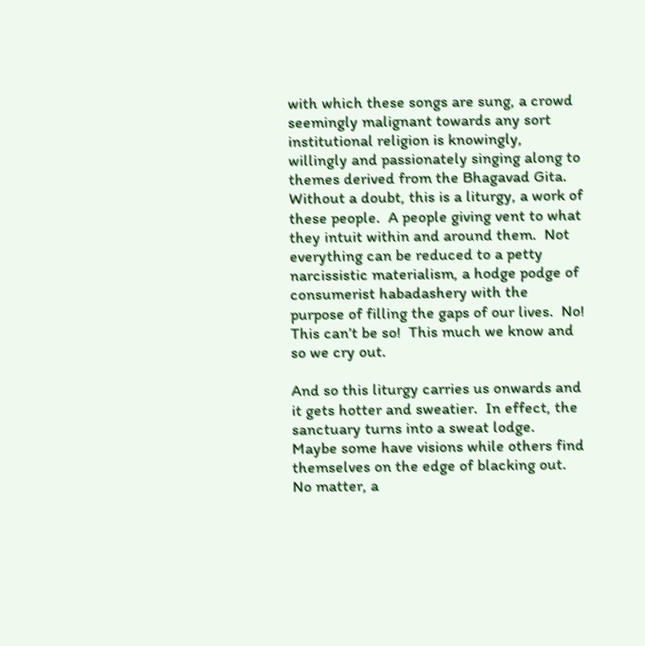with which these songs are sung, a crowd seemingly malignant towards any sort institutional religion is knowingly, willingly and passionately singing along to themes derived from the Bhagavad Gita. Without a doubt, this is a liturgy, a work of these people.  A people giving vent to what they intuit within and around them.  Not everything can be reduced to a petty narcissistic materialism, a hodge podge of consumerist habadashery with the purpose of filling the gaps of our lives.  No!  This can’t be so!  This much we know and so we cry out.

And so this liturgy carries us onwards and it gets hotter and sweatier.  In effect, the sanctuary turns into a sweat lodge.  Maybe some have visions while others find themselves on the edge of blacking out.  No matter, a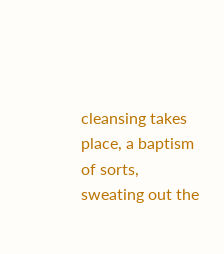cleansing takes place, a baptism of sorts, sweating out the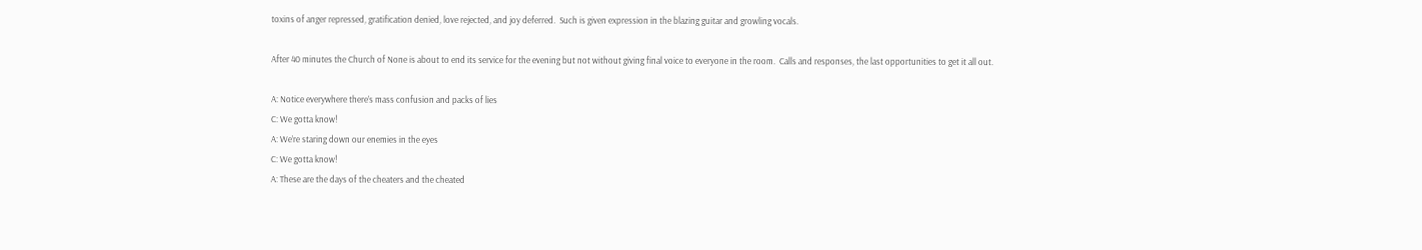toxins of anger repressed, gratification denied, love rejected, and joy deferred.  Such is given expression in the blazing guitar and growling vocals.

After 40 minutes the Church of None is about to end its service for the evening but not without giving final voice to everyone in the room.  Calls and responses, the last opportunities to get it all out.

A: Notice everywhere there’s mass confusion and packs of lies
C: We gotta know!
A: We’re staring down our enemies in the eyes
C: We gotta know!
A: These are the days of the cheaters and the cheated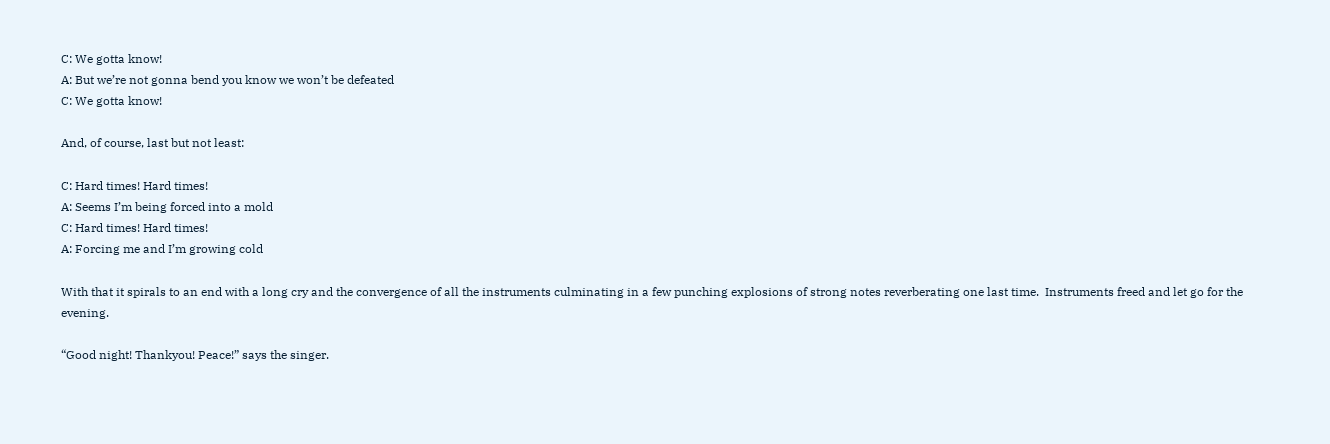C: We gotta know!
A: But we’re not gonna bend you know we won’t be defeated
C: We gotta know!

And, of course, last but not least:

C: Hard times! Hard times!
A: Seems I’m being forced into a mold
C: Hard times! Hard times!
A: Forcing me and I’m growing cold

With that it spirals to an end with a long cry and the convergence of all the instruments culminating in a few punching explosions of strong notes reverberating one last time.  Instruments freed and let go for the evening.

“Good night! Thankyou! Peace!” says the singer.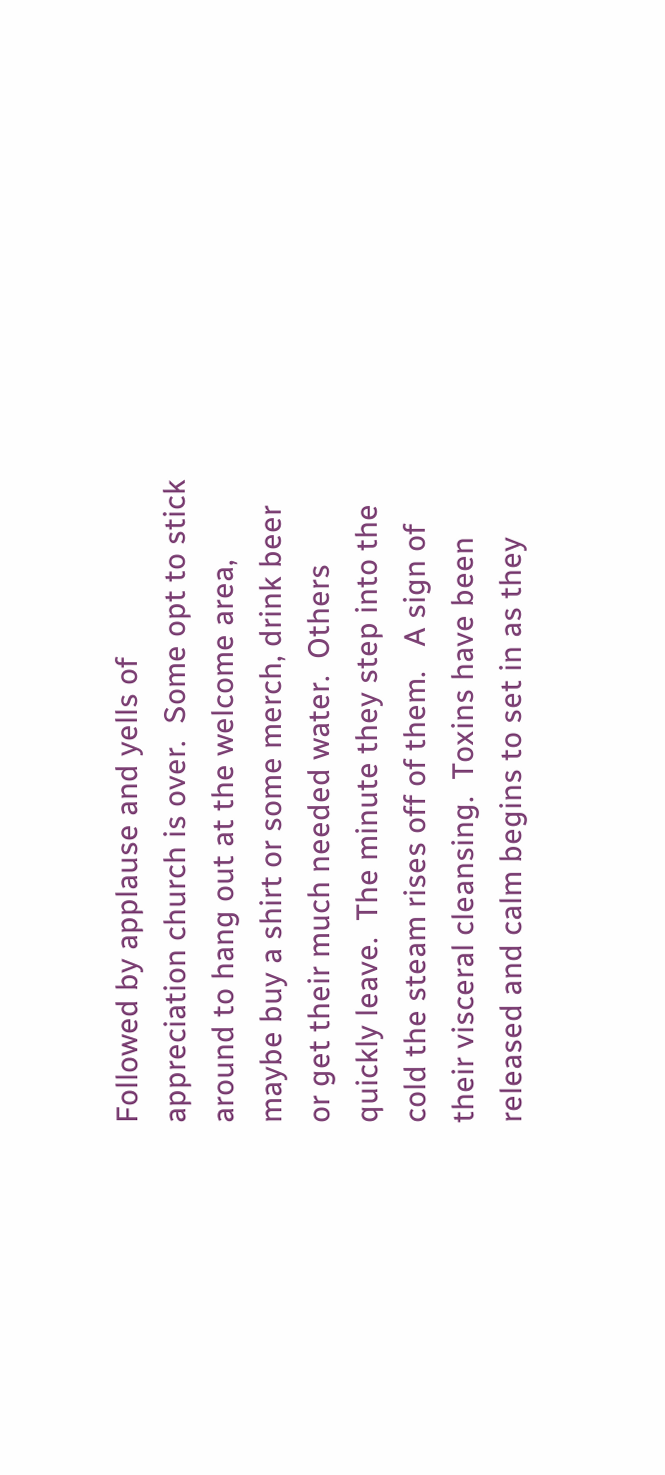Followed by applause and yells of appreciation church is over.  Some opt to stick around to hang out at the welcome area, maybe buy a shirt or some merch, drink beer or get their much needed water.  Others quickly leave.  The minute they step into the cold the steam rises off of them.   A sign of their visceral cleansing.  Toxins have been released and calm begins to set in as they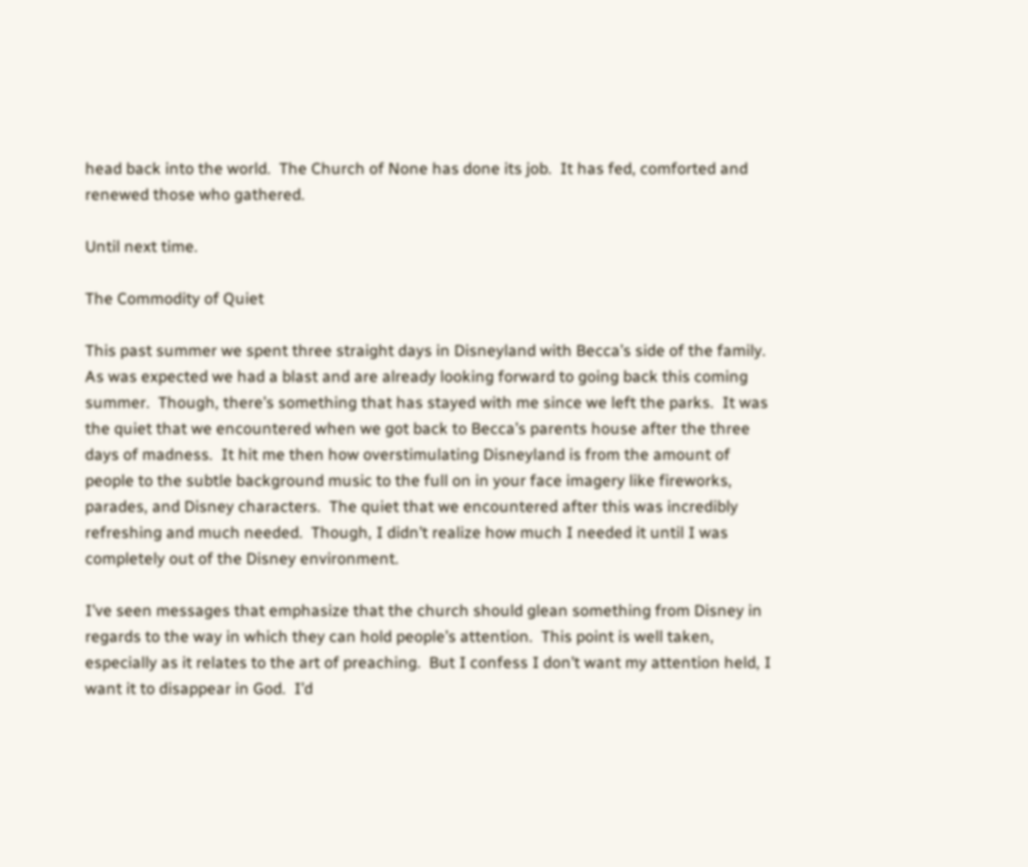head back into the world.  The Church of None has done its job.  It has fed, comforted and renewed those who gathered.

Until next time.

The Commodity of Quiet

This past summer we spent three straight days in Disneyland with Becca’s side of the family.  As was expected we had a blast and are already looking forward to going back this coming summer.  Though, there’s something that has stayed with me since we left the parks.  It was the quiet that we encountered when we got back to Becca’s parents house after the three days of madness.  It hit me then how overstimulating Disneyland is from the amount of people to the subtle background music to the full on in your face imagery like fireworks, parades, and Disney characters.  The quiet that we encountered after this was incredibly refreshing and much needed.  Though, I didn’t realize how much I needed it until I was completely out of the Disney environment.

I’ve seen messages that emphasize that the church should glean something from Disney in regards to the way in which they can hold people’s attention.  This point is well taken, especially as it relates to the art of preaching.  But I confess I don’t want my attention held, I want it to disappear in God.  I’d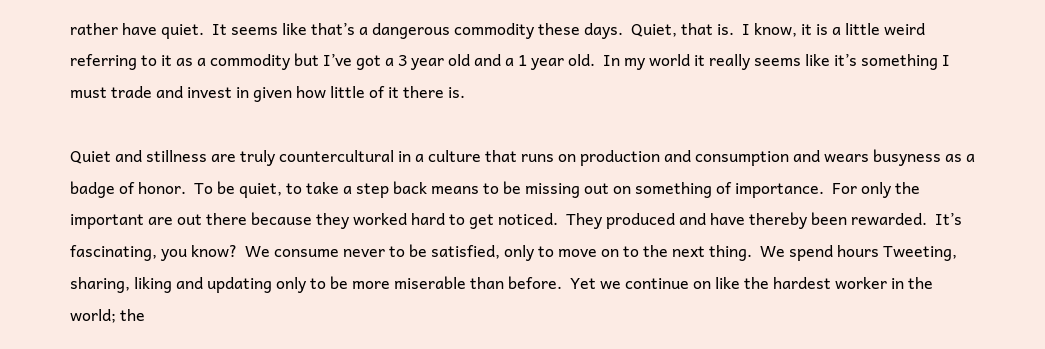rather have quiet.  It seems like that’s a dangerous commodity these days.  Quiet, that is.  I know, it is a little weird referring to it as a commodity but I’ve got a 3 year old and a 1 year old.  In my world it really seems like it’s something I must trade and invest in given how little of it there is.

Quiet and stillness are truly countercultural in a culture that runs on production and consumption and wears busyness as a badge of honor.  To be quiet, to take a step back means to be missing out on something of importance.  For only the important are out there because they worked hard to get noticed.  They produced and have thereby been rewarded.  It’s fascinating, you know?  We consume never to be satisfied, only to move on to the next thing.  We spend hours Tweeting, sharing, liking and updating only to be more miserable than before.  Yet we continue on like the hardest worker in the world; the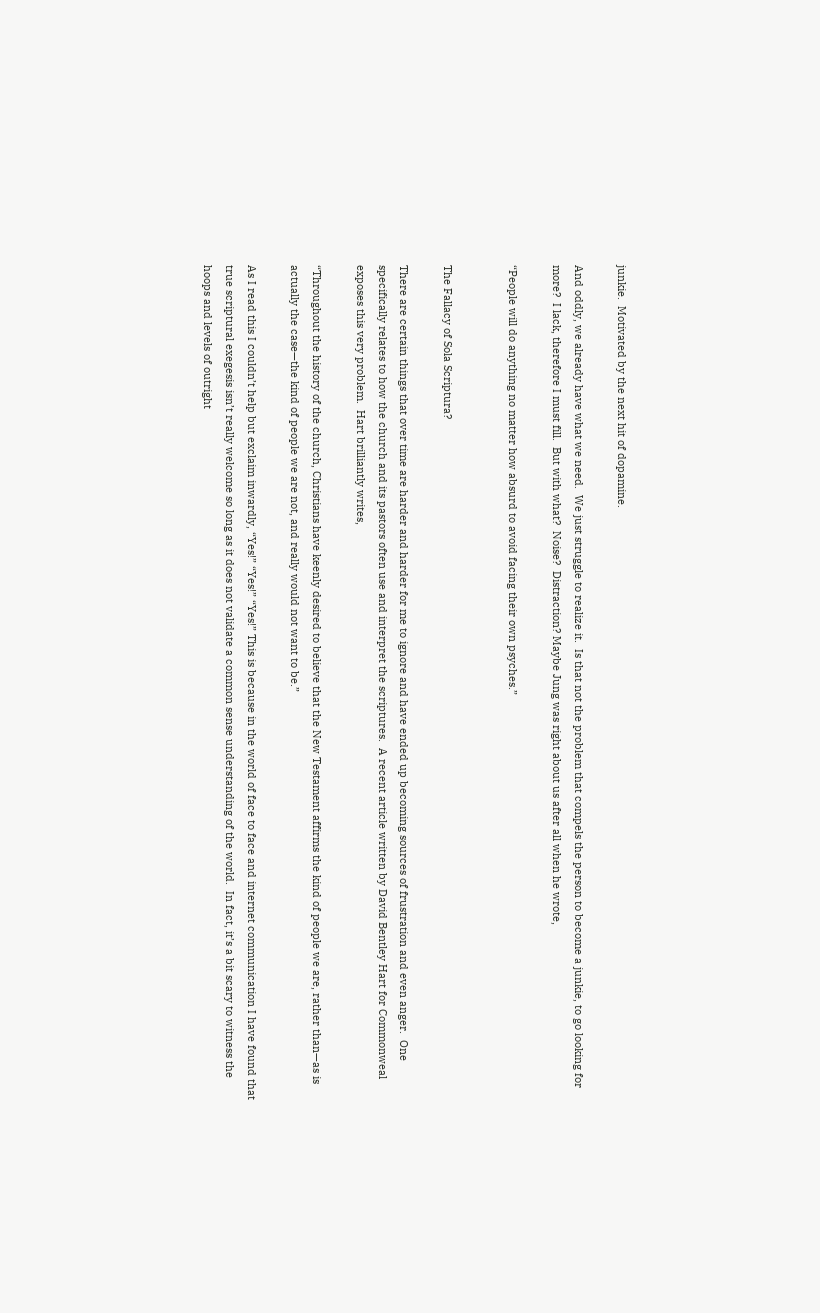junkie.  Motivated by the next hit of dopamine.

And oddly, we already have what we need.  We just struggle to realize it.  Is that not the problem that compels the person to become a junkie, to go looking for more?  I lack, therefore I must fill.  But with what?  Noise?  Distraction? Maybe Jung was right about us after all when he wrote,

“People will do anything no matter how absurd to avoid facing their own psyches.”


The Fallacy of Sola Scriptura?

There are certain things that over time are harder and harder for me to ignore and have ended up becoming sources of frustration and even anger.  One specifically relates to how the church and its pastors often use and interpret the scriptures.  A recent article written by David Bentley Hart for Commonweal exposes this very problem.  Hart brilliantly writes,

“Throughout the history of the church, Christians have keenly desired to believe that the New Testament affirms the kind of people we are, rather than—as is actually the case—the kind of people we are not, and really would not want to be.”

As I read this I couldn’t help but exclaim inwardly, “Yes!” “Yes!” “Yes!” This is because in the world of face to face and internet communication I have found that true scriptural exegesis isn’t really welcome so long as it does not validate a common sense understanding of the world.  In fact, it’s a bit scary to witness the hoops and levels of outright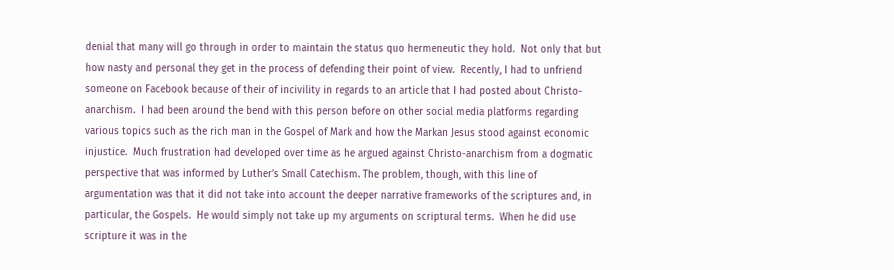denial that many will go through in order to maintain the status quo hermeneutic they hold.  Not only that but how nasty and personal they get in the process of defending their point of view.  Recently, I had to unfriend someone on Facebook because of their of incivility in regards to an article that I had posted about Christo-anarchism.  I had been around the bend with this person before on other social media platforms regarding various topics such as the rich man in the Gospel of Mark and how the Markan Jesus stood against economic injustice.  Much frustration had developed over time as he argued against Christo-anarchism from a dogmatic perspective that was informed by Luther’s Small Catechism. The problem, though, with this line of argumentation was that it did not take into account the deeper narrative frameworks of the scriptures and, in particular, the Gospels.  He would simply not take up my arguments on scriptural terms.  When he did use scripture it was in the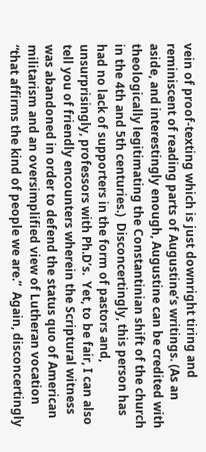vein of proof-texting which is just downright tiring and reminiscent of reading parts of Augustine’s writings. (As an aside, and interestingly enough, Augustine can be credited with theologically legitimating the Constantinian shift of the church in the 4th and 5th centuries.)  Disconcertingly, this person has had no lack of supporters in the form of pastors and, unsurprisingly, professors with Ph.D’s.  Yet, to be fair, I can also tell you of friendly encounters wherein the Scriptural witness was abandoned in order to defend the status quo of American militarism and an oversimplified view of Lutheran vocation “that affirms the kind of people we are.”  Again, disconcertingly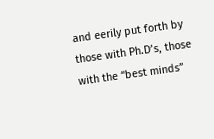and eerily put forth by those with Ph.D’s, those with the “best minds”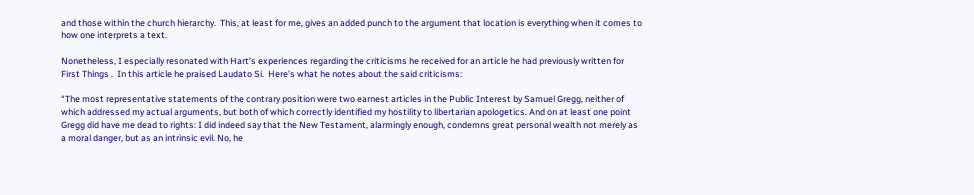and those within the church hierarchy.  This, at least for me, gives an added punch to the argument that location is everything when it comes to how one interprets a text.

Nonetheless, I especially resonated with Hart’s experiences regarding the criticisms he received for an article he had previously written for First Things .  In this article he praised Laudato Si.  Here’s what he notes about the said criticisms:

“The most representative statements of the contrary position were two earnest articles in the Public Interest by Samuel Gregg, neither of which addressed my actual arguments, but both of which correctly identified my hostility to libertarian apologetics. And on at least one point Gregg did have me dead to rights: I did indeed say that the New Testament, alarmingly enough, condemns great personal wealth not merely as a moral danger, but as an intrinsic evil. No, he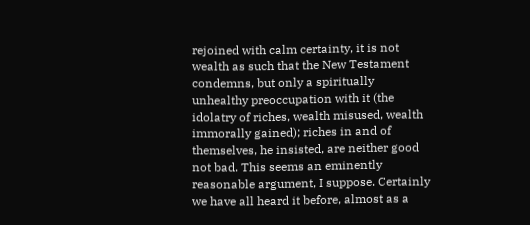rejoined with calm certainty, it is not wealth as such that the New Testament condemns, but only a spiritually unhealthy preoccupation with it (the idolatry of riches, wealth misused, wealth immorally gained); riches in and of themselves, he insisted, are neither good not bad. This seems an eminently reasonable argument, I suppose. Certainly we have all heard it before, almost as a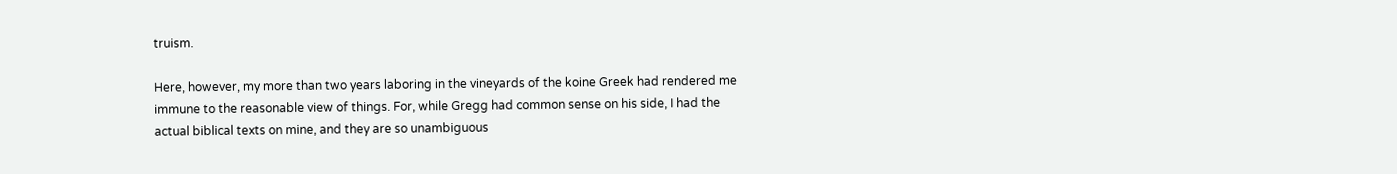truism.

Here, however, my more than two years laboring in the vineyards of the koine Greek had rendered me immune to the reasonable view of things. For, while Gregg had common sense on his side, I had the actual biblical texts on mine, and they are so unambiguous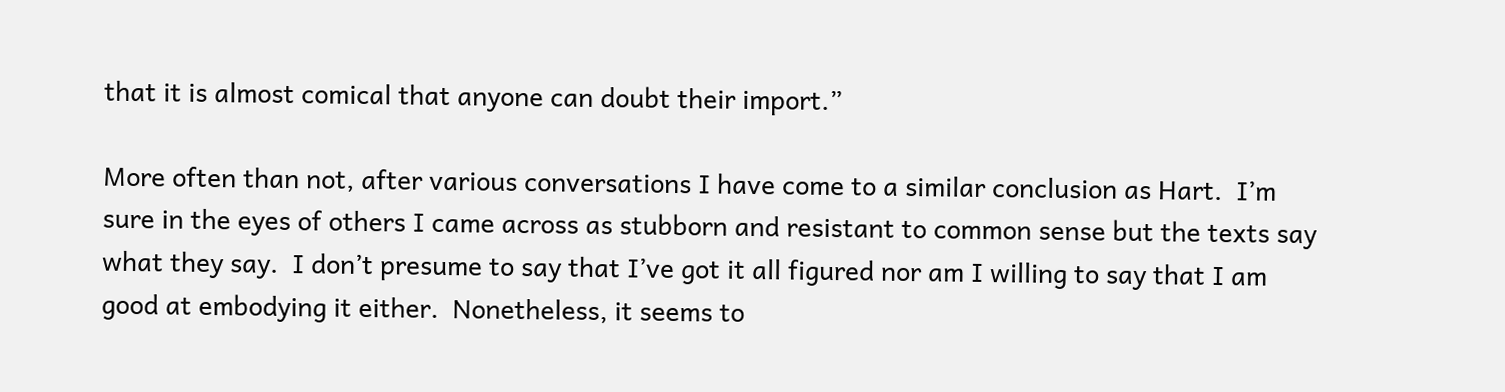that it is almost comical that anyone can doubt their import.”

More often than not, after various conversations I have come to a similar conclusion as Hart.  I’m sure in the eyes of others I came across as stubborn and resistant to common sense but the texts say what they say.  I don’t presume to say that I’ve got it all figured nor am I willing to say that I am good at embodying it either.  Nonetheless, it seems to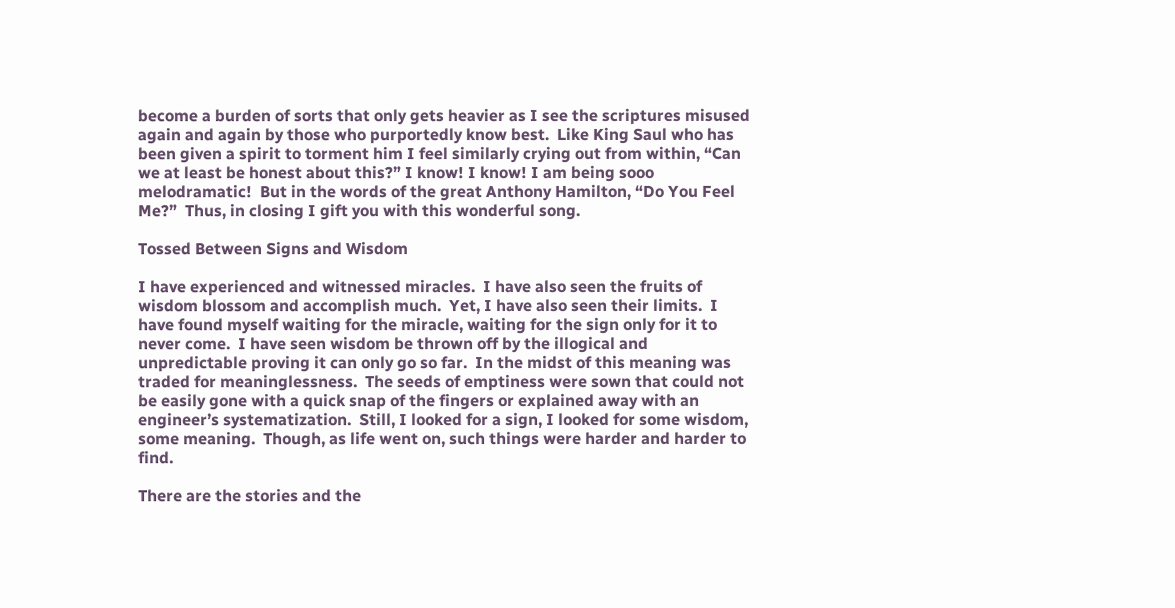become a burden of sorts that only gets heavier as I see the scriptures misused again and again by those who purportedly know best.  Like King Saul who has been given a spirit to torment him I feel similarly crying out from within, “Can we at least be honest about this?” I know! I know! I am being sooo melodramatic!  But in the words of the great Anthony Hamilton, “Do You Feel Me?”  Thus, in closing I gift you with this wonderful song.

Tossed Between Signs and Wisdom

I have experienced and witnessed miracles.  I have also seen the fruits of wisdom blossom and accomplish much.  Yet, I have also seen their limits.  I have found myself waiting for the miracle, waiting for the sign only for it to never come.  I have seen wisdom be thrown off by the illogical and unpredictable proving it can only go so far.  In the midst of this meaning was traded for meaninglessness.  The seeds of emptiness were sown that could not be easily gone with a quick snap of the fingers or explained away with an engineer’s systematization.  Still, I looked for a sign, I looked for some wisdom, some meaning.  Though, as life went on, such things were harder and harder to find.

There are the stories and the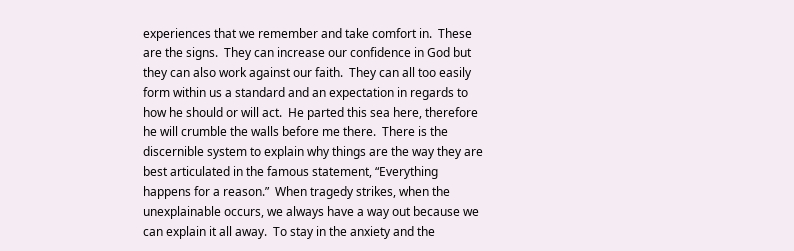experiences that we remember and take comfort in.  These are the signs.  They can increase our confidence in God but they can also work against our faith.  They can all too easily form within us a standard and an expectation in regards to how he should or will act.  He parted this sea here, therefore he will crumble the walls before me there.  There is the discernible system to explain why things are the way they are best articulated in the famous statement, “Everything happens for a reason.”  When tragedy strikes, when the unexplainable occurs, we always have a way out because we can explain it all away.  To stay in the anxiety and the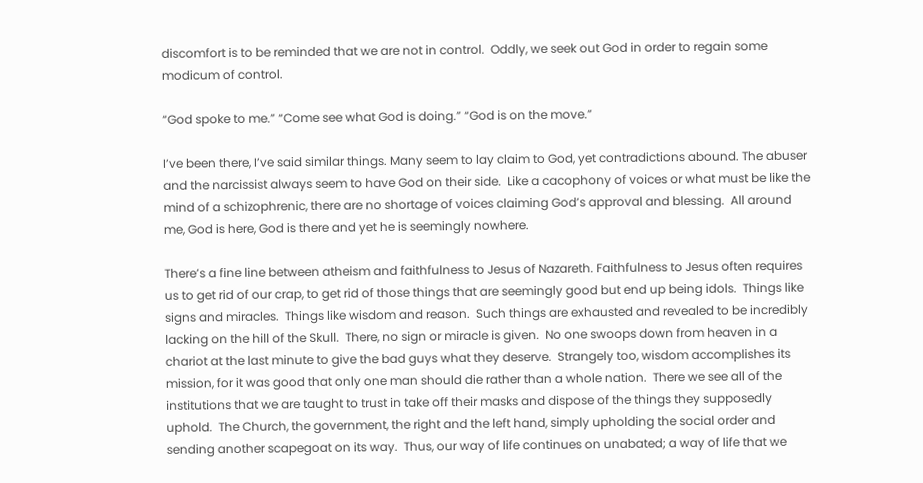discomfort is to be reminded that we are not in control.  Oddly, we seek out God in order to regain some modicum of control.

“God spoke to me.” “Come see what God is doing.” “God is on the move.”

I’ve been there, I’ve said similar things. Many seem to lay claim to God, yet contradictions abound. The abuser and the narcissist always seem to have God on their side.  Like a cacophony of voices or what must be like the mind of a schizophrenic, there are no shortage of voices claiming God’s approval and blessing.  All around me, God is here, God is there and yet he is seemingly nowhere.

There’s a fine line between atheism and faithfulness to Jesus of Nazareth. Faithfulness to Jesus often requires us to get rid of our crap, to get rid of those things that are seemingly good but end up being idols.  Things like signs and miracles.  Things like wisdom and reason.  Such things are exhausted and revealed to be incredibly lacking on the hill of the Skull.  There, no sign or miracle is given.  No one swoops down from heaven in a chariot at the last minute to give the bad guys what they deserve.  Strangely too, wisdom accomplishes its mission, for it was good that only one man should die rather than a whole nation.  There we see all of the institutions that we are taught to trust in take off their masks and dispose of the things they supposedly uphold.  The Church, the government, the right and the left hand, simply upholding the social order and sending another scapegoat on its way.  Thus, our way of life continues on unabated; a way of life that we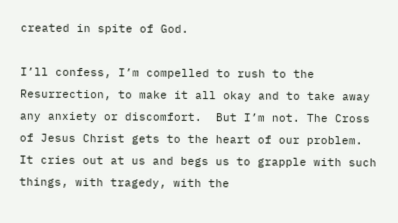created in spite of God.

I’ll confess, I’m compelled to rush to the Resurrection, to make it all okay and to take away any anxiety or discomfort.  But I’m not. The Cross of Jesus Christ gets to the heart of our problem.  It cries out at us and begs us to grapple with such things, with tragedy, with the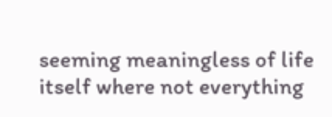seeming meaningless of life itself where not everything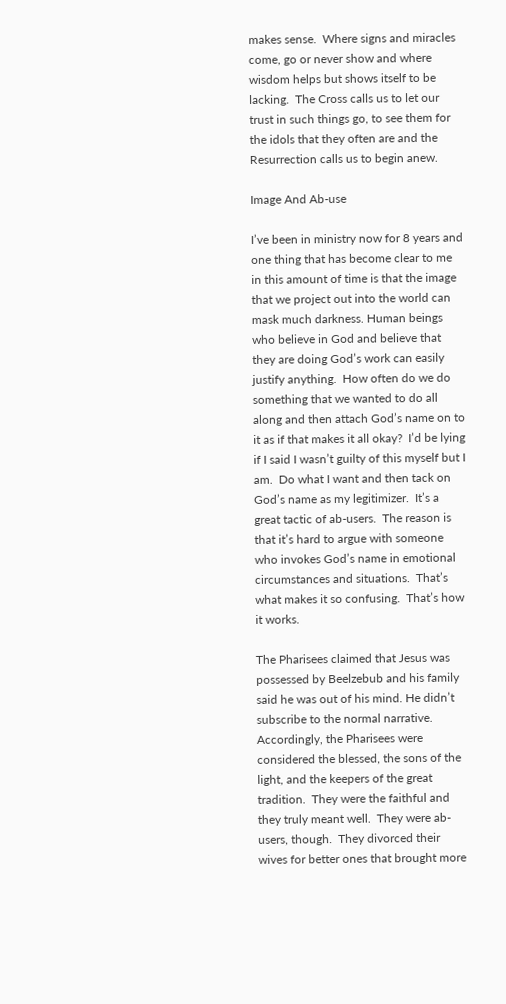makes sense.  Where signs and miracles come, go or never show and where wisdom helps but shows itself to be lacking.  The Cross calls us to let our trust in such things go, to see them for the idols that they often are and the Resurrection calls us to begin anew.

Image And Ab-use

I’ve been in ministry now for 8 years and one thing that has become clear to me in this amount of time is that the image that we project out into the world can mask much darkness. Human beings who believe in God and believe that they are doing God’s work can easily justify anything.  How often do we do something that we wanted to do all along and then attach God’s name on to it as if that makes it all okay?  I’d be lying if I said I wasn’t guilty of this myself but I am.  Do what I want and then tack on God’s name as my legitimizer.  It’s a great tactic of ab-users.  The reason is that it’s hard to argue with someone who invokes God’s name in emotional circumstances and situations.  That’s what makes it so confusing.  That’s how it works.

The Pharisees claimed that Jesus was possessed by Beelzebub and his family said he was out of his mind. He didn’t subscribe to the normal narrative.  Accordingly, the Pharisees were considered the blessed, the sons of the light, and the keepers of the great tradition.  They were the faithful and they truly meant well.  They were ab-users, though.  They divorced their wives for better ones that brought more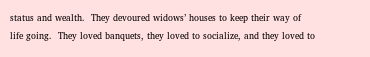status and wealth.  They devoured widows’ houses to keep their way of life going.  They loved banquets, they loved to socialize, and they loved to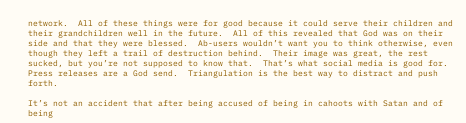network.  All of these things were for good because it could serve their children and their grandchildren well in the future.  All of this revealed that God was on their side and that they were blessed.  Ab-users wouldn’t want you to think otherwise, even though they left a trail of destruction behind.  Their image was great, the rest sucked, but you’re not supposed to know that.  That’s what social media is good for.  Press releases are a God send.  Triangulation is the best way to distract and push forth.

It’s not an accident that after being accused of being in cahoots with Satan and of being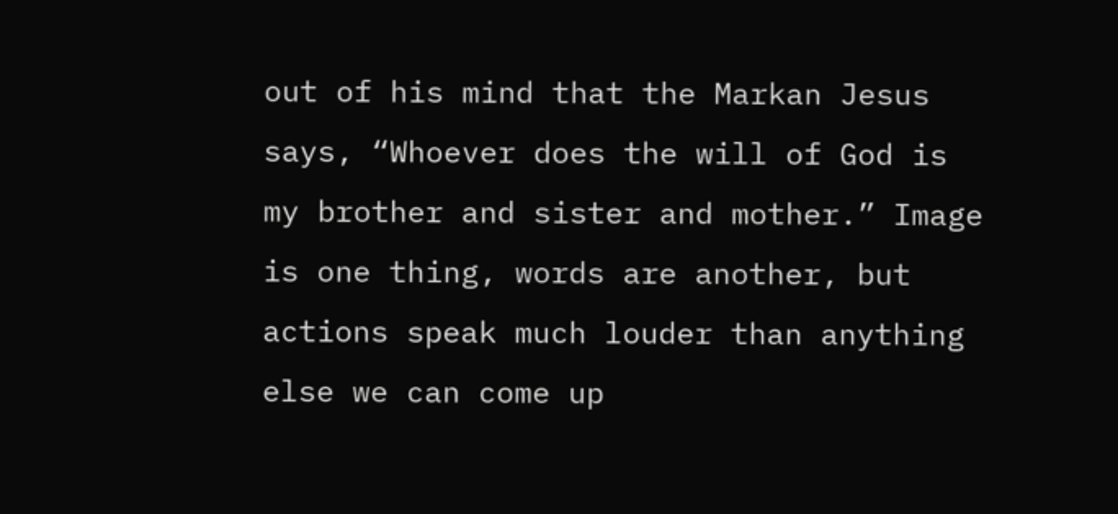out of his mind that the Markan Jesus says, “Whoever does the will of God is my brother and sister and mother.” Image is one thing, words are another, but actions speak much louder than anything else we can come up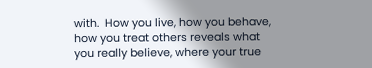with.  How you live, how you behave, how you treat others reveals what you really believe, where your true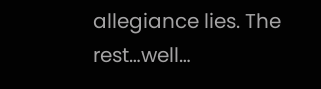allegiance lies. The rest…well…